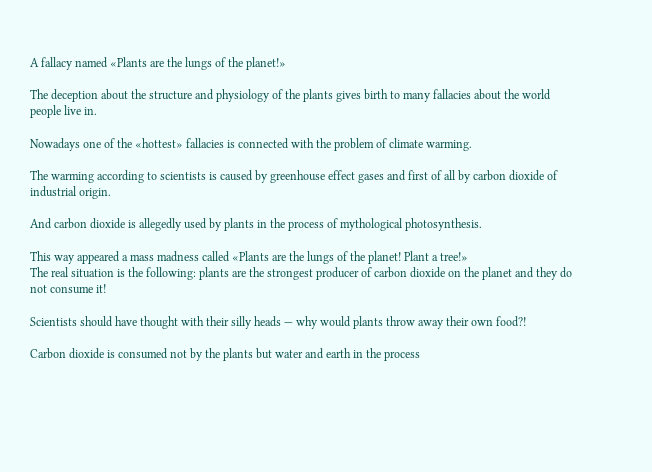A fallacy named «Plants are the lungs of the planet!»

The deception about the structure and physiology of the plants gives birth to many fallacies about the world people live in.

Nowadays one of the «hottest» fallacies is connected with the problem of climate warming.

The warming according to scientists is caused by greenhouse effect gases and first of all by carbon dioxide of industrial origin.

And carbon dioxide is allegedly used by plants in the process of mythological photosynthesis.

This way appeared a mass madness called «Plants are the lungs of the planet! Plant a tree!»
The real situation is the following: plants are the strongest producer of carbon dioxide on the planet and they do not consume it!

Scientists should have thought with their silly heads — why would plants throw away their own food?!

Carbon dioxide is consumed not by the plants but water and earth in the process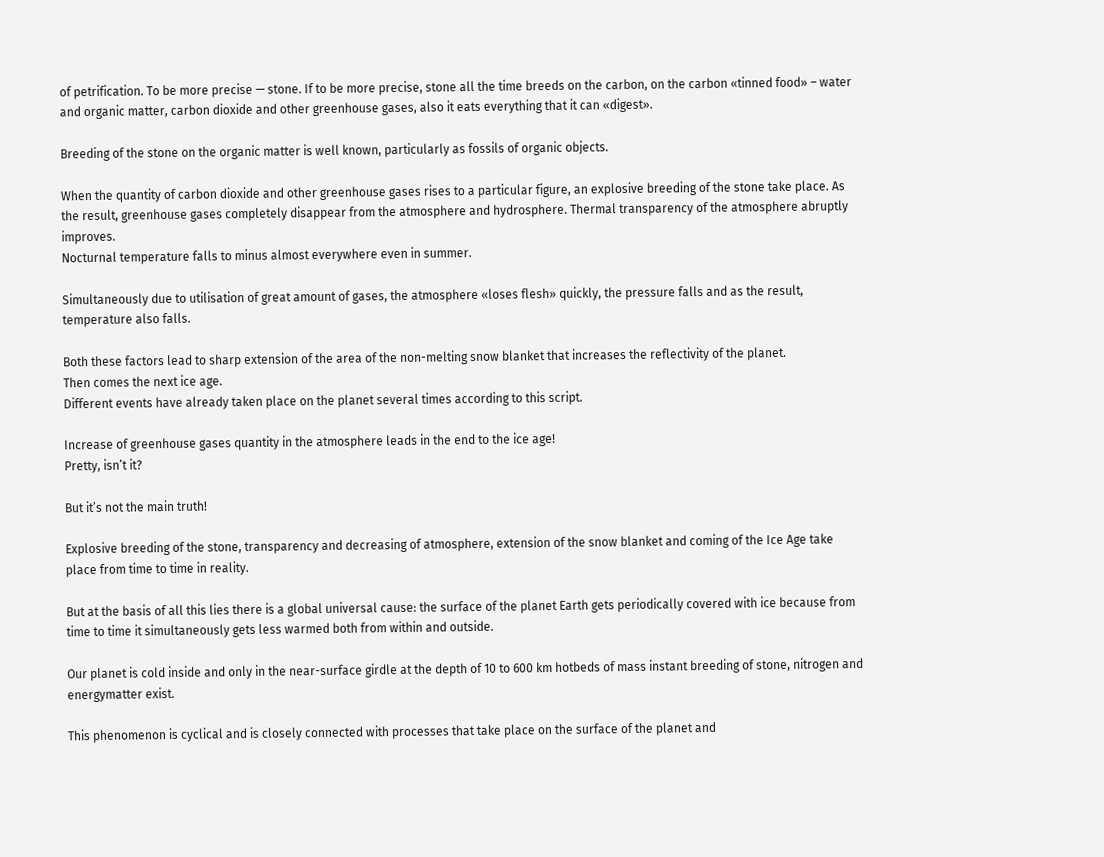of petrification. To be more precise — stone. If to be more precise, stone all the time breeds on the carbon, on the carbon «tinned food» – water and organic matter, carbon dioxide and other greenhouse gases, also it eats everything that it can «digest».

Breeding of the stone on the organic matter is well known, particularly as fossils of organic objects.

When the quantity of carbon dioxide and other greenhouse gases rises to a particular figure, an explosive breeding of the stone take place. As the result, greenhouse gases completely disappear from the atmosphere and hydrosphere. Thermal transparency of the atmosphere abruptly improves.
Nocturnal temperature falls to minus almost everywhere even in summer.

Simultaneously due to utilisation of great amount of gases, the atmosphere «loses flesh» quickly, the pressure falls and as the result, temperature also falls.

Both these factors lead to sharp extension of the area of the non-melting snow blanket that increases the reflectivity of the planet.
Then comes the next ice age.
Different events have already taken place on the planet several times according to this script.

Increase of greenhouse gases quantity in the atmosphere leads in the end to the ice age!
Pretty, isn’t it?

But it’s not the main truth!

Explosive breeding of the stone, transparency and decreasing of atmosphere, extension of the snow blanket and coming of the Ice Age take place from time to time in reality.

But at the basis of all this lies there is a global universal cause: the surface of the planet Earth gets periodically covered with ice because from time to time it simultaneously gets less warmed both from within and outside.

Our planet is cold inside and only in the near-surface girdle at the depth of 10 to 600 km hotbeds of mass instant breeding of stone, nitrogen and energymatter exist.

This phenomenon is cyclical and is closely connected with processes that take place on the surface of the planet and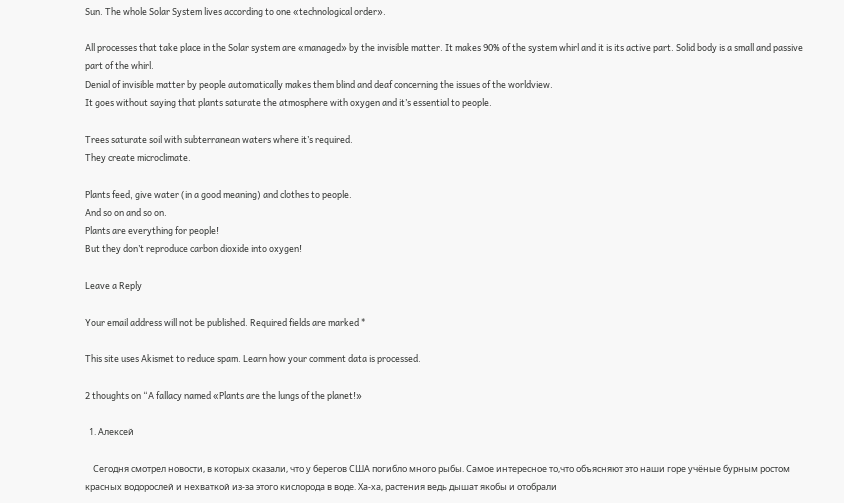Sun. The whole Solar System lives according to one «technological order».

All processes that take place in the Solar system are «managed» by the invisible matter. It makes 90% of the system whirl and it is its active part. Solid body is a small and passive part of the whirl.
Denial of invisible matter by people automatically makes them blind and deaf concerning the issues of the worldview.
It goes without saying that plants saturate the atmosphere with oxygen and it’s essential to people.

Trees saturate soil with subterranean waters where it’s required.
They create microclimate.

Plants feed, give water (in a good meaning) and clothes to people.
And so on and so on.
Plants are everything for people!
But they don’t reproduce carbon dioxide into oxygen!

Leave a Reply

Your email address will not be published. Required fields are marked *

This site uses Akismet to reduce spam. Learn how your comment data is processed.

2 thoughts on “A fallacy named «Plants are the lungs of the planet!»

  1. Алексей

    Сегодня смотрел новости, в которых сказали, что у берегов США погибло много рыбы. Самое интересное то,что объясняют это наши горе учёные бурным ростом красных водорослей и нехваткой из-за этого кислорода в воде. Ха-ха, растения ведь дышат якобы и отобрали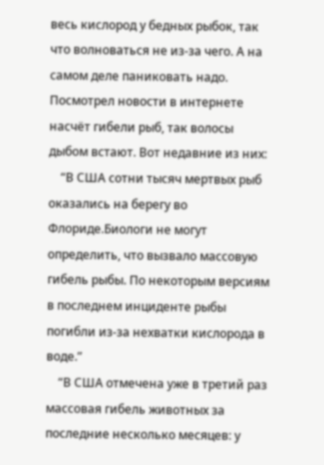весь кислород у бедных рыбок, так что волноваться не из-за чего. А на самом деле паниковать надо. Посмотрел новости в интернете насчёт гибели рыб, так волосы дыбом встают. Вот недавние из них:
    “В США сотни тысяч мертвых рыб оказались на берегу во Флориде.Биологи не могут определить, что вызвало массовую гибель рыбы. По некоторым версиям в последнем инциденте рыбы погибли из-за нехватки кислорода в воде.”
    “В США отмечена уже в третий раз массовая гибель животных за последние несколько месяцев: у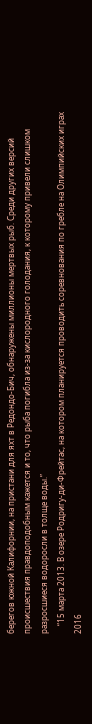берегов южной Калифорнии, на пристани для яхт в Редондо-Бич, обнаружены миллионы мертвых рыб. Среди других версий происшествия правдоподобным кажется и то, что рыба погибла из-за кислородного голодания, к которому привели слишком разросшиеся водоросли в толще воды.”
    “15 марта 2013. В озере Родригу-ди-Фрейтас, на котором планируется проводить соревнования по гребле на Олимпийских играх 2016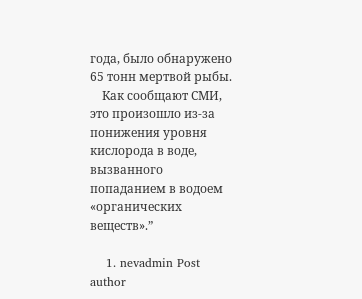года, было обнаружено 65 тонн мертвой рыбы.
    Как сообщают СМИ, это произошло из-за понижения уровня кислорода в воде, вызванного попаданием в водоем «органических веществ».”

    1. nevadmin Post author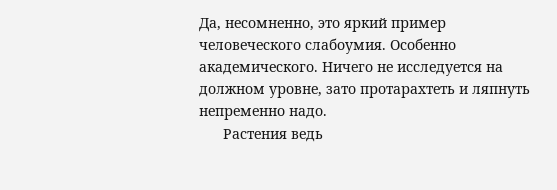Да, несомненно, это яркий пример человеческого слабоумия. Особенно академического. Ничего не исследуется на должном уровне, зато протарахтеть и ляпнуть непременно надо.
      Растения ведь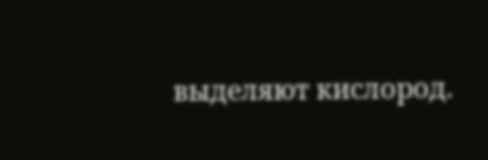выделяют кислород.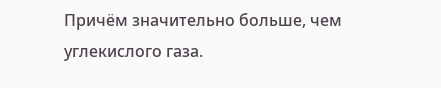Причём значительно больше, чем углекислого газа.